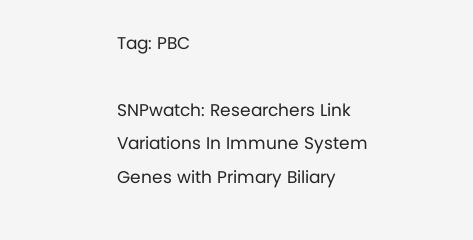Tag: PBC

SNPwatch: Researchers Link Variations In Immune System Genes with Primary Biliary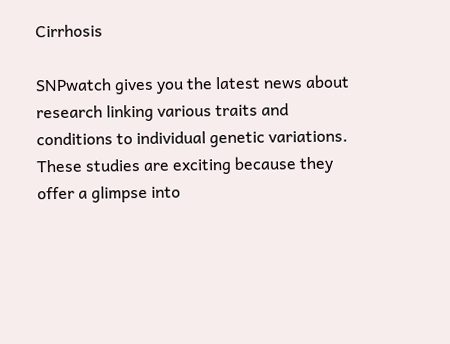Cirrhosis

SNPwatch gives you the latest news about research linking various traits and conditions to individual genetic variations. These studies are exciting because they offer a glimpse into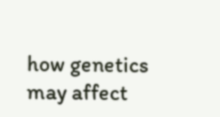how genetics may affect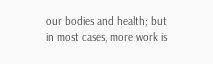our bodies and health; but in most cases, more work is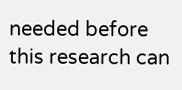needed before this research can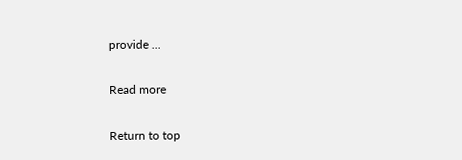provide ...

Read more

Return to top